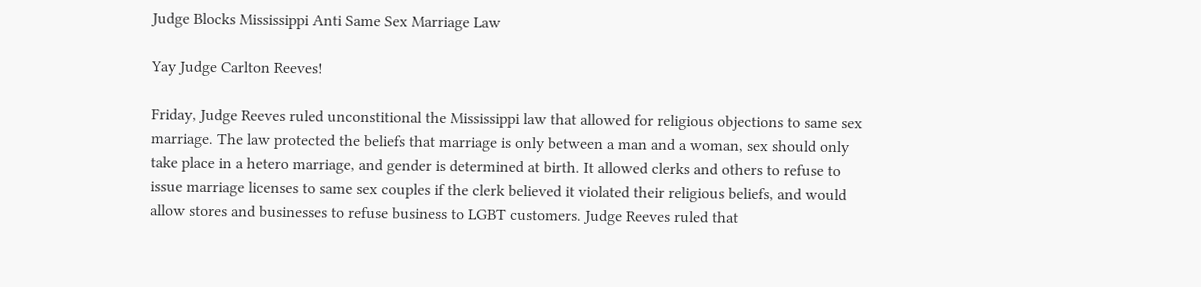Judge Blocks Mississippi Anti Same Sex Marriage Law

Yay Judge Carlton Reeves!

Friday, Judge Reeves ruled unconstitional the Mississippi law that allowed for religious objections to same sex marriage. The law protected the beliefs that marriage is only between a man and a woman, sex should only take place in a hetero marriage, and gender is determined at birth. It allowed clerks and others to refuse to issue marriage licenses to same sex couples if the clerk believed it violated their religious beliefs, and would allow stores and businesses to refuse business to LGBT customers. Judge Reeves ruled that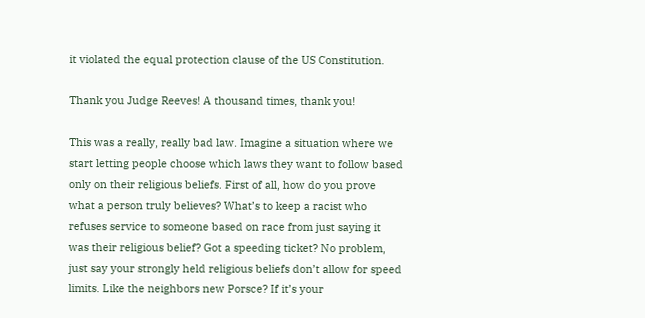it violated the equal protection clause of the US Constitution.

Thank you Judge Reeves! A thousand times, thank you!

This was a really, really bad law. Imagine a situation where we start letting people choose which laws they want to follow based only on their religious beliefs. First of all, how do you prove what a person truly believes? What’s to keep a racist who refuses service to someone based on race from just saying it was their religious belief? Got a speeding ticket? No problem, just say your strongly held religious beliefs don’t allow for speed limits. Like the neighbors new Porsce? If it’s your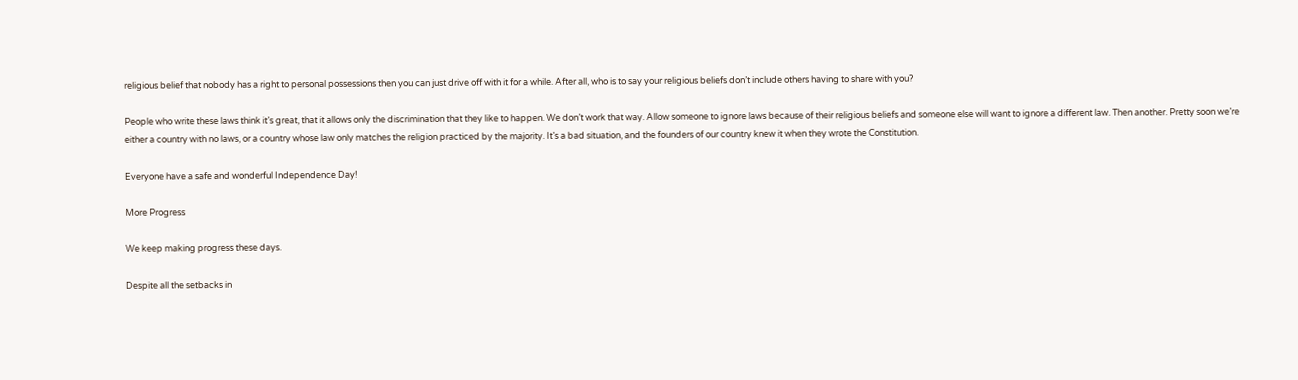religious belief that nobody has a right to personal possessions then you can just drive off with it for a while. After all, who is to say your religious beliefs don’t include others having to share with you?

People who write these laws think it’s great, that it allows only the discrimination that they like to happen. We don’t work that way. Allow someone to ignore laws because of their religious beliefs and someone else will want to ignore a different law. Then another. Pretty soon we’re either a country with no laws, or a country whose law only matches the religion practiced by the majority. It’s a bad situation, and the founders of our country knew it when they wrote the Constitution.

Everyone have a safe and wonderful Independence Day!

More Progress

We keep making progress these days.

Despite all the setbacks in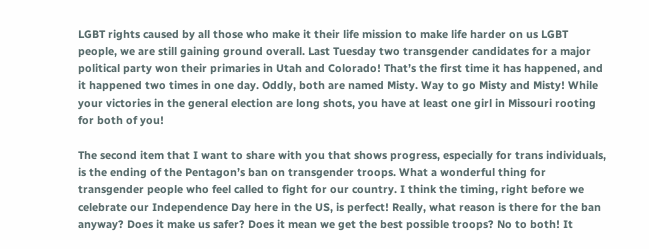LGBT rights caused by all those who make it their life mission to make life harder on us LGBT people, we are still gaining ground overall. Last Tuesday two transgender candidates for a major political party won their primaries in Utah and Colorado! That’s the first time it has happened, and it happened two times in one day. Oddly, both are named Misty. Way to go Misty and Misty! While your victories in the general election are long shots, you have at least one girl in Missouri rooting for both of you!

The second item that I want to share with you that shows progress, especially for trans individuals, is the ending of the Pentagon’s ban on transgender troops. What a wonderful thing for transgender people who feel called to fight for our country. I think the timing, right before we celebrate our Independence Day here in the US, is perfect! Really, what reason is there for the ban anyway? Does it make us safer? Does it mean we get the best possible troops? No to both! It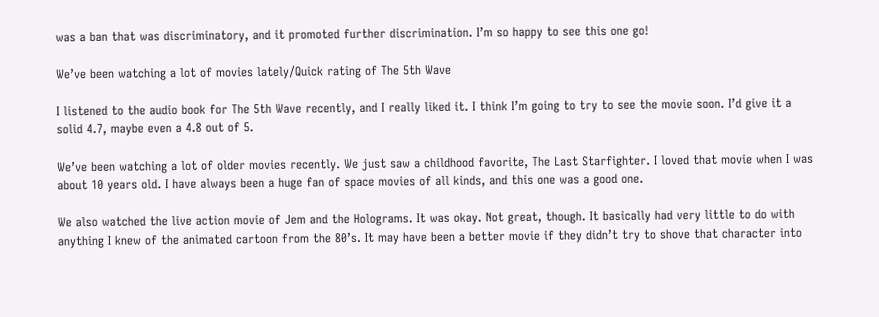was a ban that was discriminatory, and it promoted further discrimination. I’m so happy to see this one go!

We’ve been watching a lot of movies lately/Quick rating of The 5th Wave

I listened to the audio book for The 5th Wave recently, and I really liked it. I think I’m going to try to see the movie soon. I’d give it a solid 4.7, maybe even a 4.8 out of 5.

We’ve been watching a lot of older movies recently. We just saw a childhood favorite, The Last Starfighter. I loved that movie when I was about 10 years old. I have always been a huge fan of space movies of all kinds, and this one was a good one.

We also watched the live action movie of Jem and the Holograms. It was okay. Not great, though. It basically had very little to do with anything I knew of the animated cartoon from the 80’s. It may have been a better movie if they didn’t try to shove that character into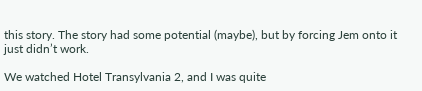this story. The story had some potential (maybe), but by forcing Jem onto it just didn’t work.

We watched Hotel Transylvania 2, and I was quite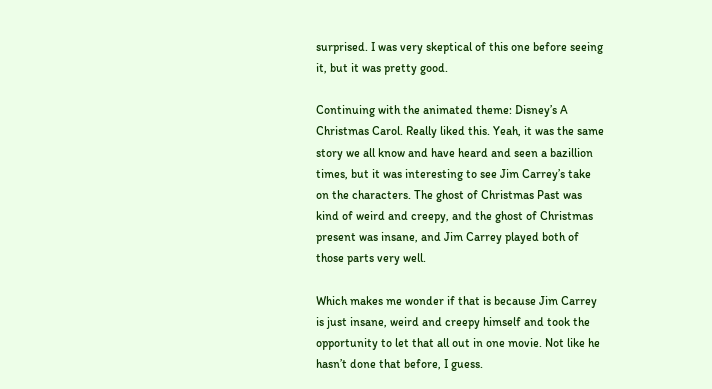surprised. I was very skeptical of this one before seeing it, but it was pretty good.

Continuing with the animated theme: Disney’s A Christmas Carol. Really liked this. Yeah, it was the same story we all know and have heard and seen a bazillion times, but it was interesting to see Jim Carrey’s take on the characters. The ghost of Christmas Past was kind of weird and creepy, and the ghost of Christmas present was insane, and Jim Carrey played both of those parts very well.

Which makes me wonder if that is because Jim Carrey is just insane, weird and creepy himself and took the opportunity to let that all out in one movie. Not like he hasn’t done that before, I guess.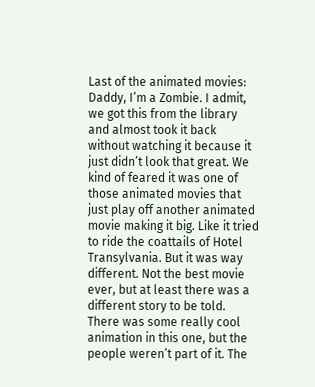Last of the animated movies: Daddy, I’m a Zombie. I admit, we got this from the library and almost took it back without watching it because it just didn’t look that great. We kind of feared it was one of those animated movies that just play off another animated movie making it big. Like it tried to ride the coattails of Hotel Transylvania. But it was way different. Not the best movie ever, but at least there was a different story to be told. There was some really cool animation in this one, but the people weren’t part of it. The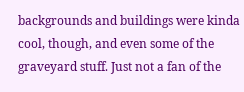backgrounds and buildings were kinda cool, though, and even some of the graveyard stuff. Just not a fan of the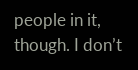people in it, though. I don’t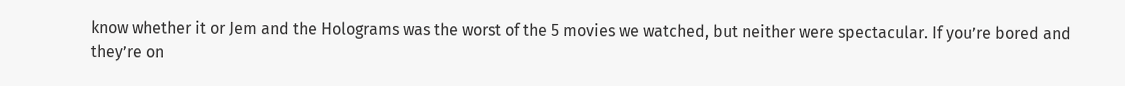know whether it or Jem and the Holograms was the worst of the 5 movies we watched, but neither were spectacular. If you’re bored and they’re on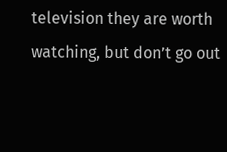television they are worth watching, but don’t go out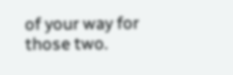of your way for those two.